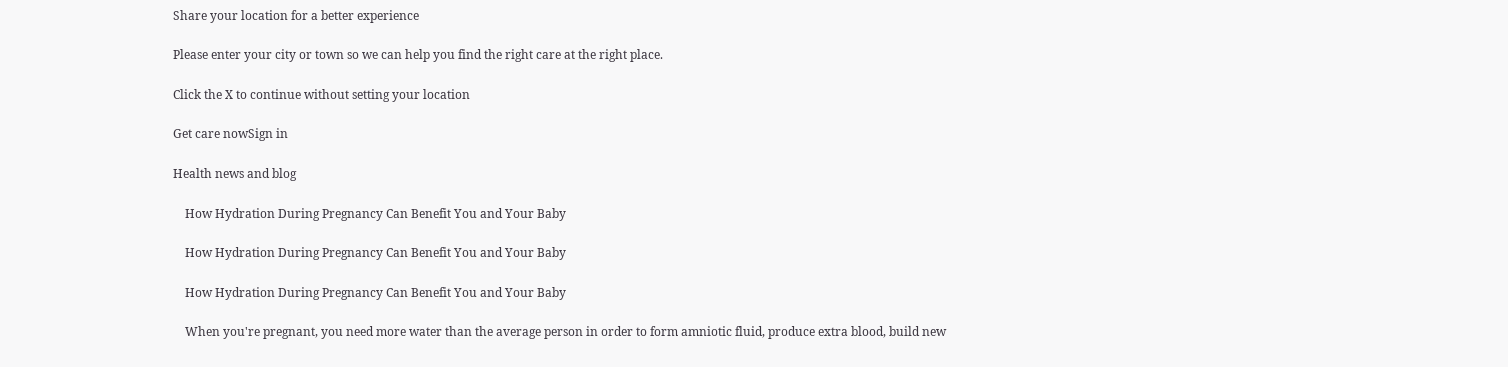Share your location for a better experience

Please enter your city or town so we can help you find the right care at the right place.

Click the X to continue without setting your location

Get care nowSign in

Health news and blog

    How Hydration During Pregnancy Can Benefit You and Your Baby

    How Hydration During Pregnancy Can Benefit You and Your Baby

    How Hydration During Pregnancy Can Benefit You and Your Baby

    When you're pregnant, you need more water than the average person in order to form amniotic fluid, produce extra blood, build new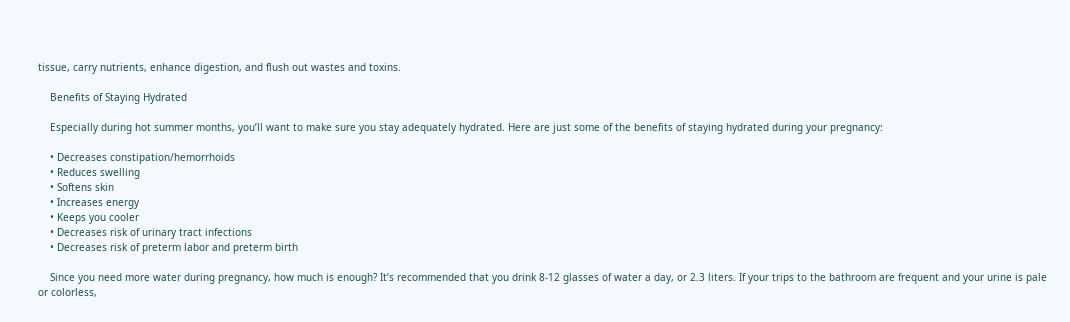tissue, carry nutrients, enhance digestion, and flush out wastes and toxins.

    Benefits of Staying Hydrated

    Especially during hot summer months, you’ll want to make sure you stay adequately hydrated. Here are just some of the benefits of staying hydrated during your pregnancy:

    • Decreases constipation/hemorrhoids
    • Reduces swelling
    • Softens skin
    • Increases energy
    • Keeps you cooler
    • Decreases risk of urinary tract infections
    • Decreases risk of preterm labor and preterm birth

    Since you need more water during pregnancy, how much is enough? It’s recommended that you drink 8-12 glasses of water a day, or 2.3 liters. If your trips to the bathroom are frequent and your urine is pale or colorless,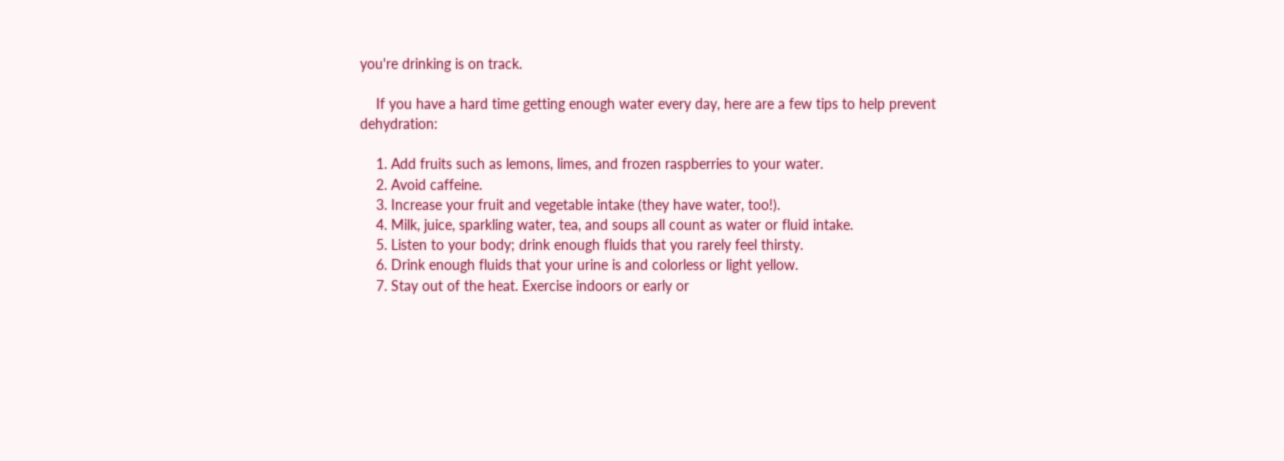you're drinking is on track.

    If you have a hard time getting enough water every day, here are a few tips to help prevent dehydration:

    1. Add fruits such as lemons, limes, and frozen raspberries to your water.
    2. Avoid caffeine.
    3. Increase your fruit and vegetable intake (they have water, too!).
    4. Milk, juice, sparkling water, tea, and soups all count as water or fluid intake.
    5. Listen to your body; drink enough fluids that you rarely feel thirsty.
    6. Drink enough fluids that your urine is and colorless or light yellow.
    7. Stay out of the heat. Exercise indoors or early or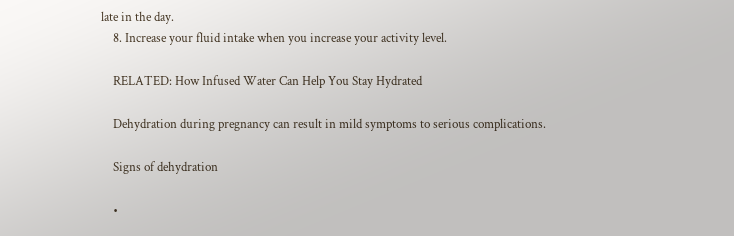late in the day.
    8. Increase your fluid intake when you increase your activity level.

    RELATED: How Infused Water Can Help You Stay Hydrated

    Dehydration during pregnancy can result in mild symptoms to serious complications.

    Signs of dehydration

    •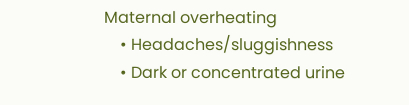Maternal overheating
    • Headaches/sluggishness
    • Dark or concentrated urine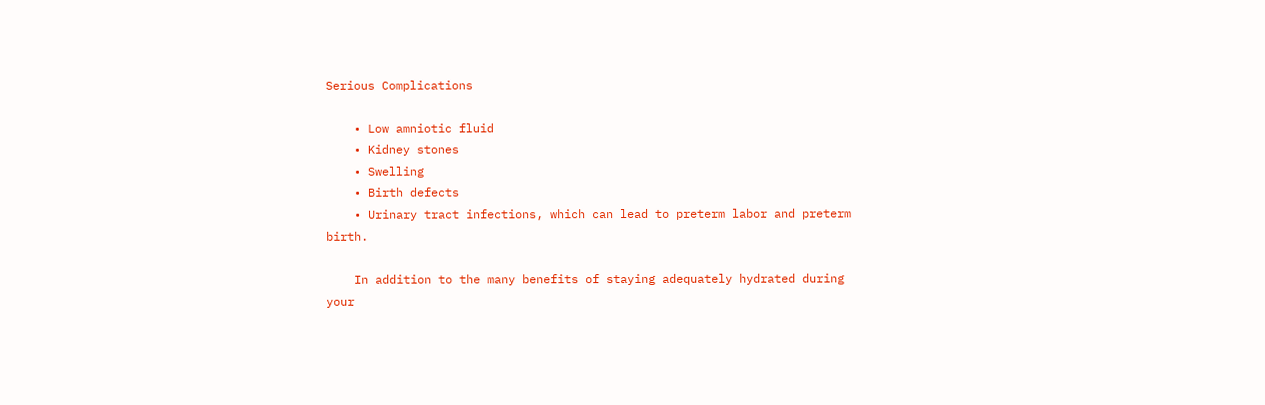Serious Complications

    • Low amniotic fluid
    • Kidney stones
    • Swelling
    • Birth defects
    • Urinary tract infections, which can lead to preterm labor and preterm birth.

    In addition to the many benefits of staying adequately hydrated during your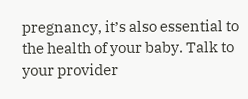pregnancy, it’s also essential to the health of your baby. Talk to your provider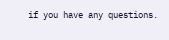if you have any questions.